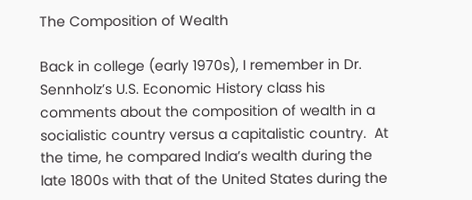The Composition of Wealth

Back in college (early 1970s), I remember in Dr. Sennholz’s U.S. Economic History class his comments about the composition of wealth in a socialistic country versus a capitalistic country.  At the time, he compared India’s wealth during the late 1800s with that of the United States during the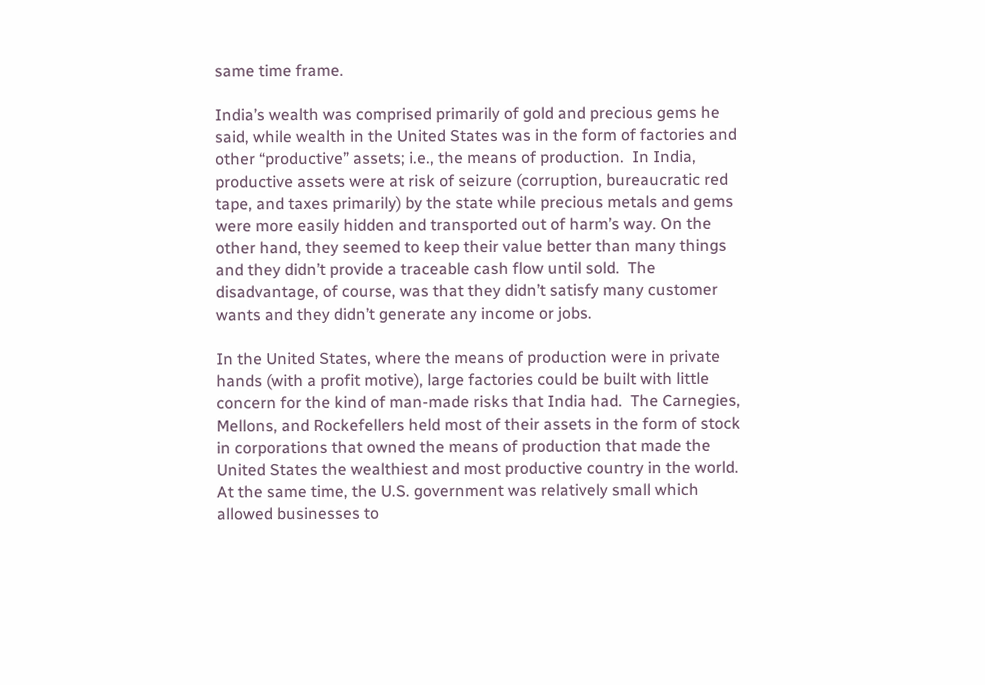same time frame.

India’s wealth was comprised primarily of gold and precious gems he said, while wealth in the United States was in the form of factories and other “productive” assets; i.e., the means of production.  In India, productive assets were at risk of seizure (corruption, bureaucratic red tape, and taxes primarily) by the state while precious metals and gems were more easily hidden and transported out of harm’s way. On the other hand, they seemed to keep their value better than many things and they didn’t provide a traceable cash flow until sold.  The disadvantage, of course, was that they didn’t satisfy many customer wants and they didn’t generate any income or jobs.

In the United States, where the means of production were in private hands (with a profit motive), large factories could be built with little concern for the kind of man-made risks that India had.  The Carnegies, Mellons, and Rockefellers held most of their assets in the form of stock in corporations that owned the means of production that made the United States the wealthiest and most productive country in the world.  At the same time, the U.S. government was relatively small which allowed businesses to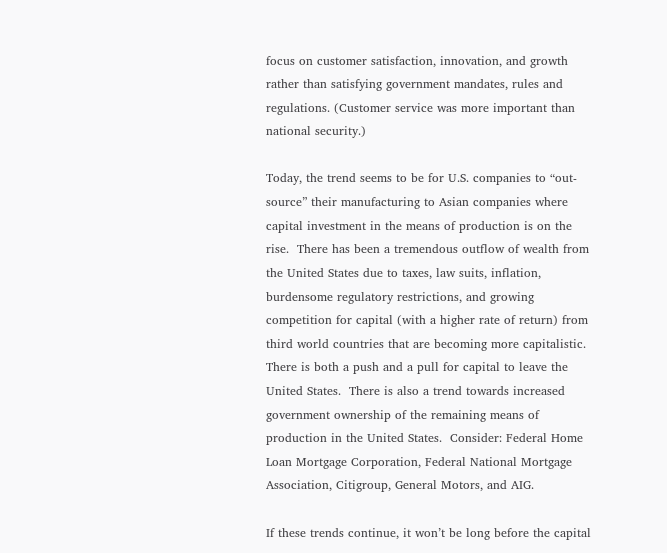focus on customer satisfaction, innovation, and growth rather than satisfying government mandates, rules and regulations. (Customer service was more important than national security.)

Today, the trend seems to be for U.S. companies to “out-source” their manufacturing to Asian companies where capital investment in the means of production is on the rise.  There has been a tremendous outflow of wealth from the United States due to taxes, law suits, inflation, burdensome regulatory restrictions, and growing competition for capital (with a higher rate of return) from third world countries that are becoming more capitalistic.  There is both a push and a pull for capital to leave the United States.  There is also a trend towards increased government ownership of the remaining means of production in the United States.  Consider: Federal Home Loan Mortgage Corporation, Federal National Mortgage Association, Citigroup, General Motors, and AIG.

If these trends continue, it won’t be long before the capital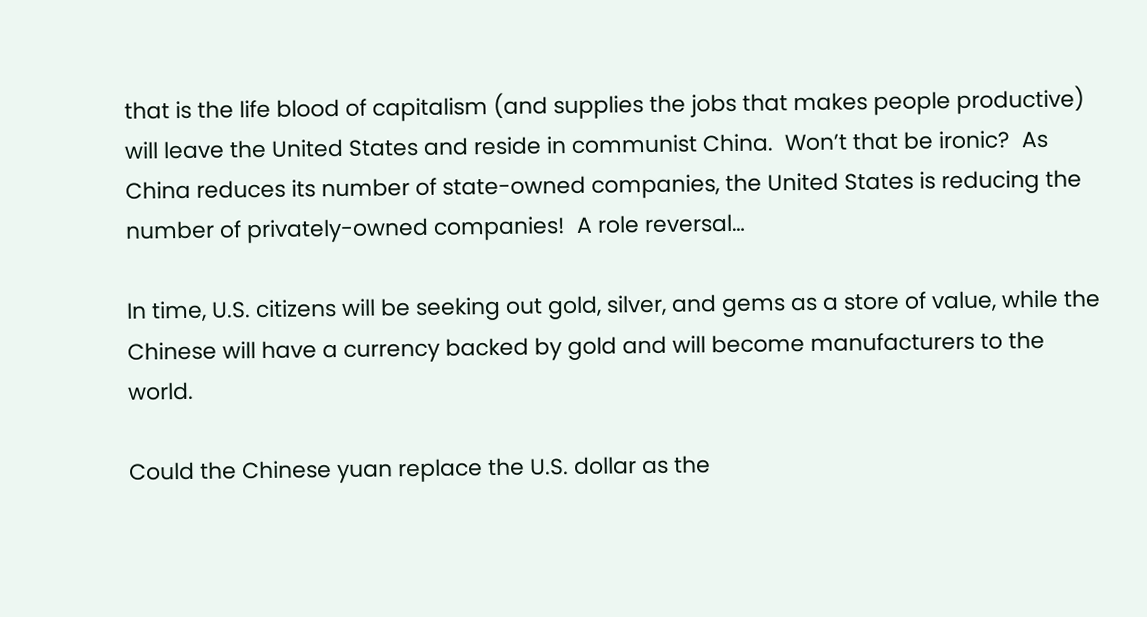that is the life blood of capitalism (and supplies the jobs that makes people productive) will leave the United States and reside in communist China.  Won’t that be ironic?  As China reduces its number of state-owned companies, the United States is reducing the number of privately-owned companies!  A role reversal…

In time, U.S. citizens will be seeking out gold, silver, and gems as a store of value, while the Chinese will have a currency backed by gold and will become manufacturers to the world.

Could the Chinese yuan replace the U.S. dollar as the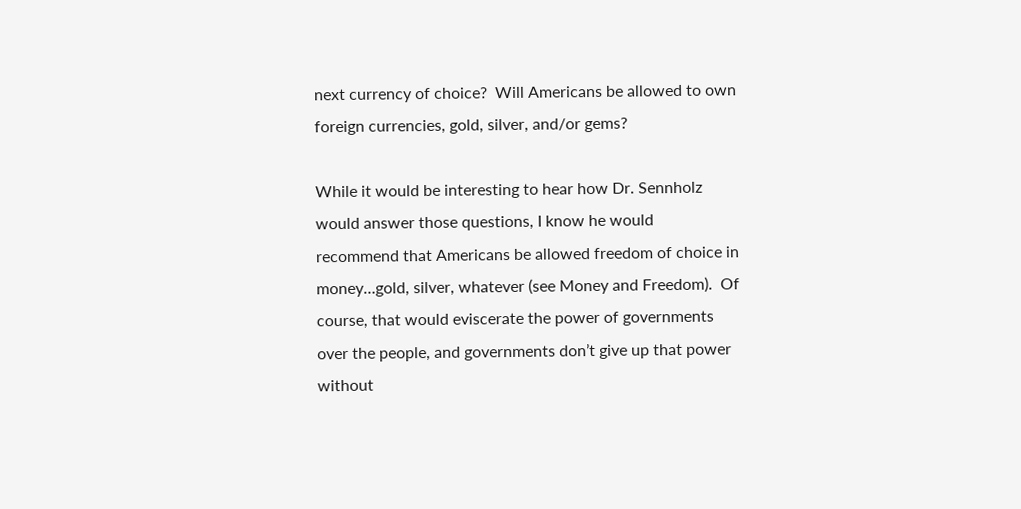next currency of choice?  Will Americans be allowed to own foreign currencies, gold, silver, and/or gems?

While it would be interesting to hear how Dr. Sennholz would answer those questions, I know he would recommend that Americans be allowed freedom of choice in money…gold, silver, whatever (see Money and Freedom).  Of course, that would eviscerate the power of governments over the people, and governments don’t give up that power without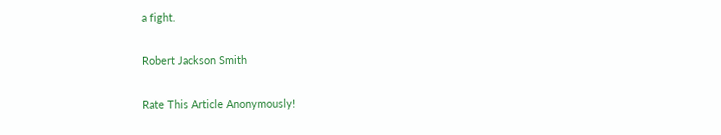a fight.

Robert Jackson Smith

Rate This Article Anonymously!